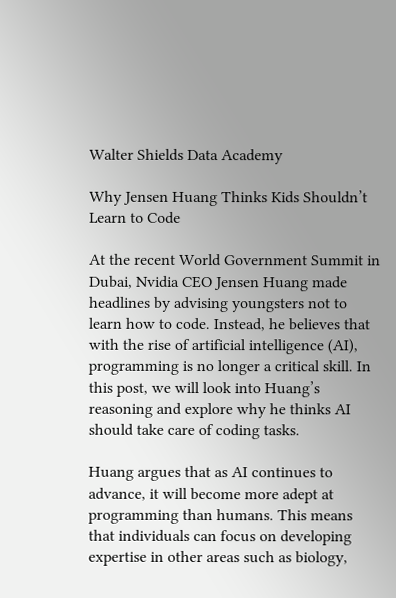Walter Shields Data Academy

Why Jensen Huang Thinks Kids Shouldn’t Learn to Code

At the recent World Government Summit in Dubai, Nvidia CEO Jensen Huang made headlines by advising youngsters not to learn how to code. Instead, he believes that with the rise of artificial intelligence (AI), programming is no longer a critical skill. In this post, we will look into Huang’s reasoning and explore why he thinks AI should take care of coding tasks.

Huang argues that as AI continues to advance, it will become more adept at programming than humans. This means that individuals can focus on developing expertise in other areas such as biology,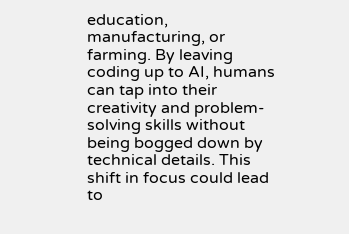education, manufacturing, or farming. By leaving coding up to AI, humans can tap into their creativity and problem-solving skills without being bogged down by technical details. This shift in focus could lead to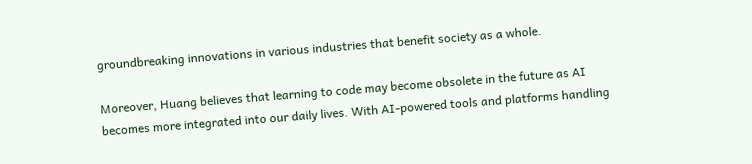groundbreaking innovations in various industries that benefit society as a whole.

Moreover, Huang believes that learning to code may become obsolete in the future as AI becomes more integrated into our daily lives. With AI-powered tools and platforms handling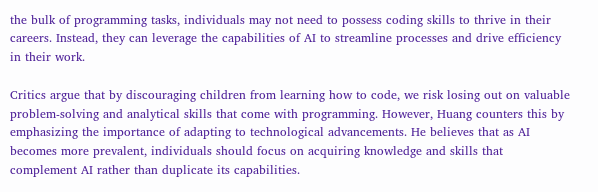the bulk of programming tasks, individuals may not need to possess coding skills to thrive in their careers. Instead, they can leverage the capabilities of AI to streamline processes and drive efficiency in their work.

Critics argue that by discouraging children from learning how to code, we risk losing out on valuable problem-solving and analytical skills that come with programming. However, Huang counters this by emphasizing the importance of adapting to technological advancements. He believes that as AI becomes more prevalent, individuals should focus on acquiring knowledge and skills that complement AI rather than duplicate its capabilities.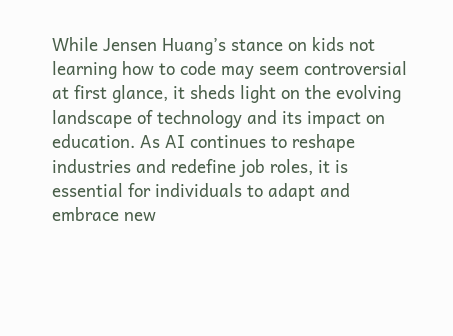While Jensen Huang’s stance on kids not learning how to code may seem controversial at first glance, it sheds light on the evolving landscape of technology and its impact on education. As AI continues to reshape industries and redefine job roles, it is essential for individuals to adapt and embrace new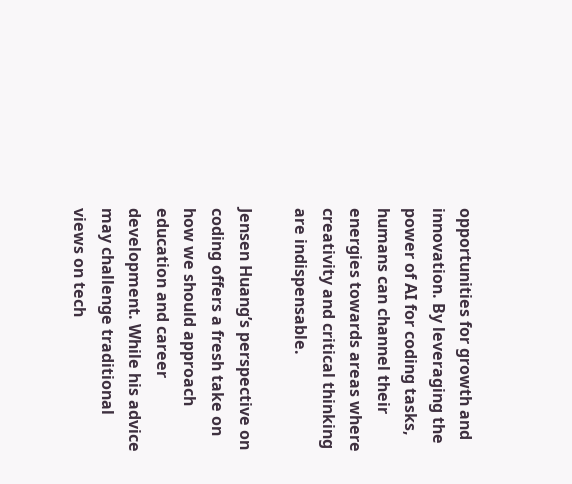opportunities for growth and innovation. By leveraging the power of AI for coding tasks, humans can channel their energies towards areas where creativity and critical thinking are indispensable.

Jensen Huang’s perspective on coding offers a fresh take on how we should approach education and career development. While his advice may challenge traditional views on tech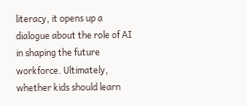literacy, it opens up a dialogue about the role of AI in shaping the future workforce. Ultimately, whether kids should learn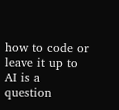how to code or leave it up to AI is a question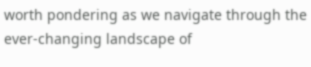worth pondering as we navigate through the ever-changing landscape of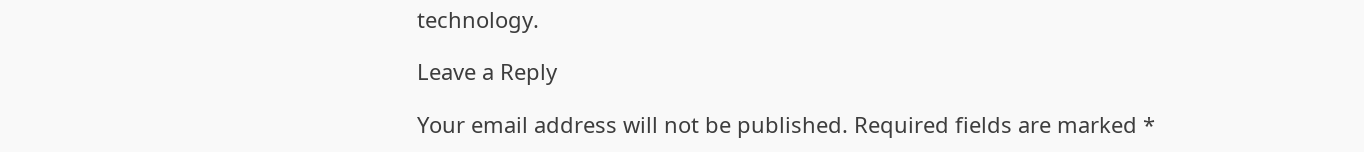technology.

Leave a Reply

Your email address will not be published. Required fields are marked *